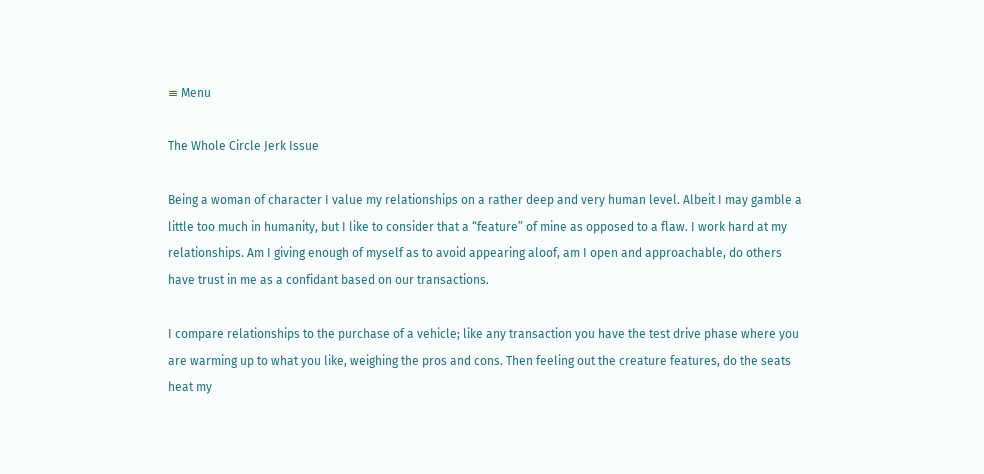≡ Menu

The Whole Circle Jerk Issue

Being a woman of character I value my relationships on a rather deep and very human level. Albeit I may gamble a little too much in humanity, but I like to consider that a “feature” of mine as opposed to a flaw. I work hard at my relationships. Am I giving enough of myself as to avoid appearing aloof, am I open and approachable, do others have trust in me as a confidant based on our transactions.

I compare relationships to the purchase of a vehicle; like any transaction you have the test drive phase where you are warming up to what you like, weighing the pros and cons. Then feeling out the creature features, do the seats heat my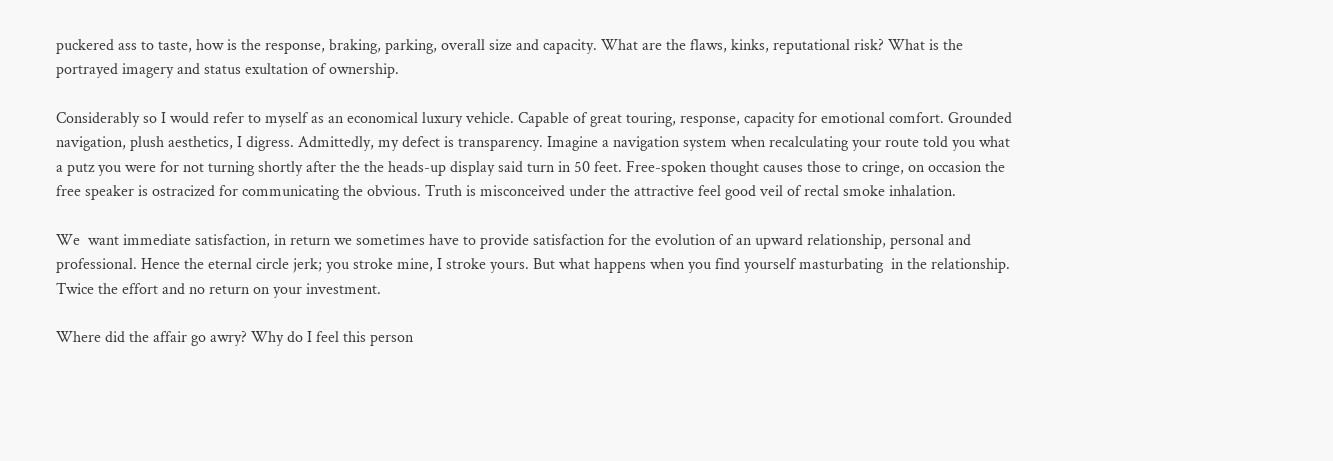puckered ass to taste, how is the response, braking, parking, overall size and capacity. What are the flaws, kinks, reputational risk? What is the portrayed imagery and status exultation of ownership.

Considerably so I would refer to myself as an economical luxury vehicle. Capable of great touring, response, capacity for emotional comfort. Grounded navigation, plush aesthetics, I digress. Admittedly, my defect is transparency. Imagine a navigation system when recalculating your route told you what a putz you were for not turning shortly after the the heads-up display said turn in 50 feet. Free-spoken thought causes those to cringe, on occasion the free speaker is ostracized for communicating the obvious. Truth is misconceived under the attractive feel good veil of rectal smoke inhalation.

We  want immediate satisfaction, in return we sometimes have to provide satisfaction for the evolution of an upward relationship, personal and professional. Hence the eternal circle jerk; you stroke mine, I stroke yours. But what happens when you find yourself masturbating  in the relationship. Twice the effort and no return on your investment.

Where did the affair go awry? Why do I feel this person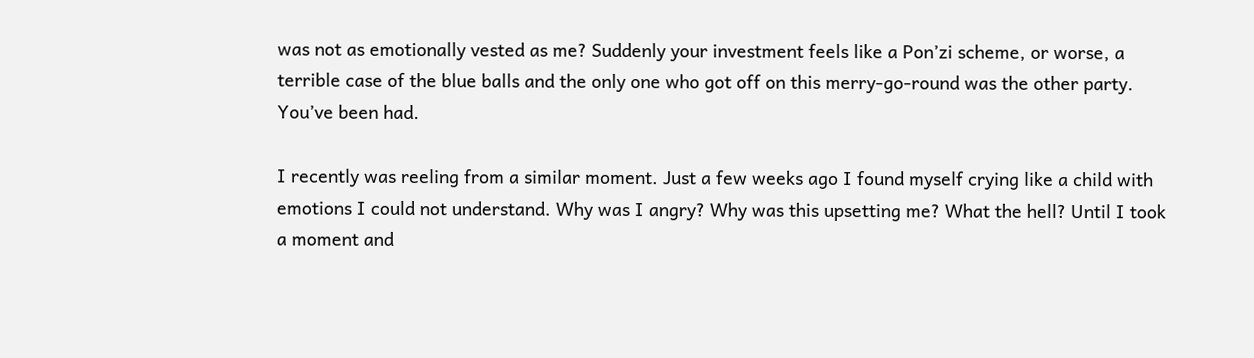was not as emotionally vested as me? Suddenly your investment feels like a Pon’zi scheme, or worse, a terrible case of the blue balls and the only one who got off on this merry-go-round was the other party. You’ve been had.

I recently was reeling from a similar moment. Just a few weeks ago I found myself crying like a child with emotions I could not understand. Why was I angry? Why was this upsetting me? What the hell? Until I took a moment and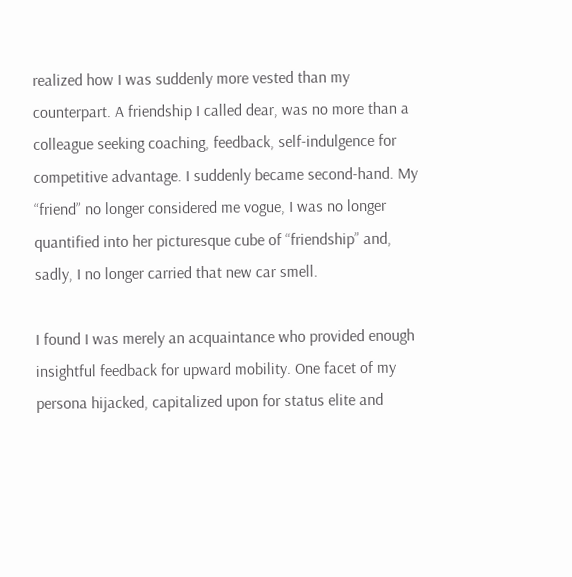realized how I was suddenly more vested than my counterpart. A friendship I called dear, was no more than a colleague seeking coaching, feedback, self-indulgence for competitive advantage. I suddenly became second-hand. My “friend” no longer considered me vogue, I was no longer quantified into her picturesque cube of “friendship” and, sadly, I no longer carried that new car smell.

I found I was merely an acquaintance who provided enough insightful feedback for upward mobility. One facet of my persona hijacked, capitalized upon for status elite and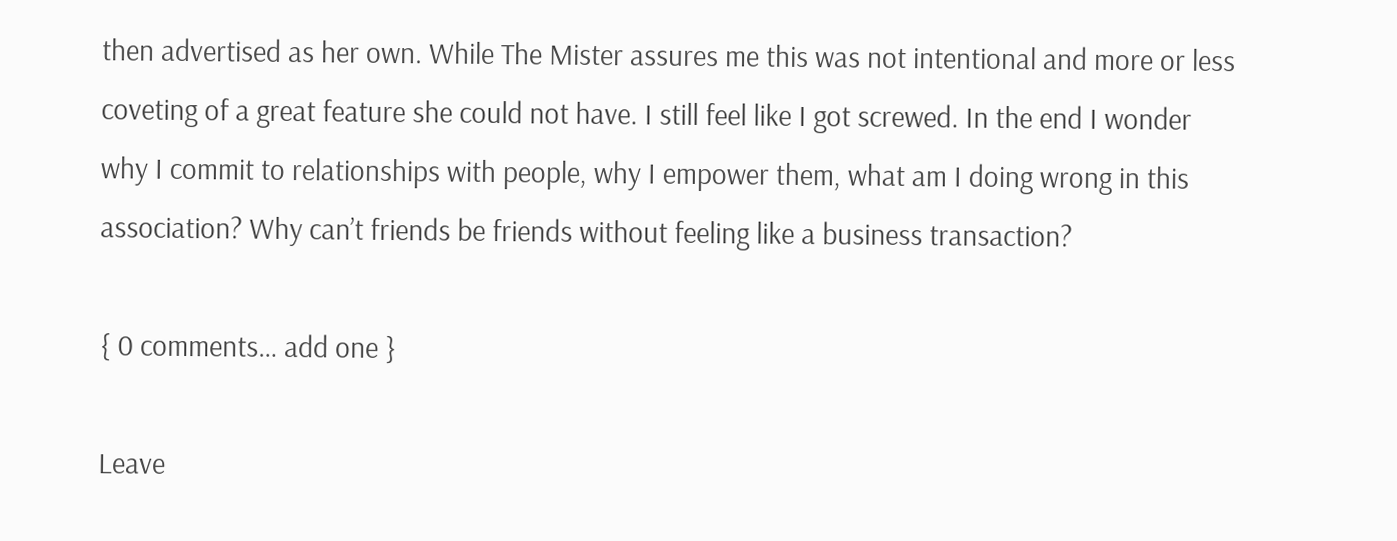then advertised as her own. While The Mister assures me this was not intentional and more or less coveting of a great feature she could not have. I still feel like I got screwed. In the end I wonder why I commit to relationships with people, why I empower them, what am I doing wrong in this association? Why can’t friends be friends without feeling like a business transaction?

{ 0 comments… add one }

Leave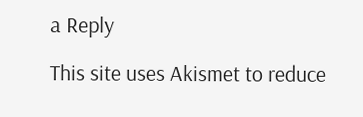a Reply

This site uses Akismet to reduce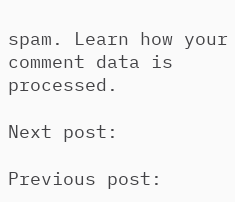spam. Learn how your comment data is processed.

Next post:

Previous post: